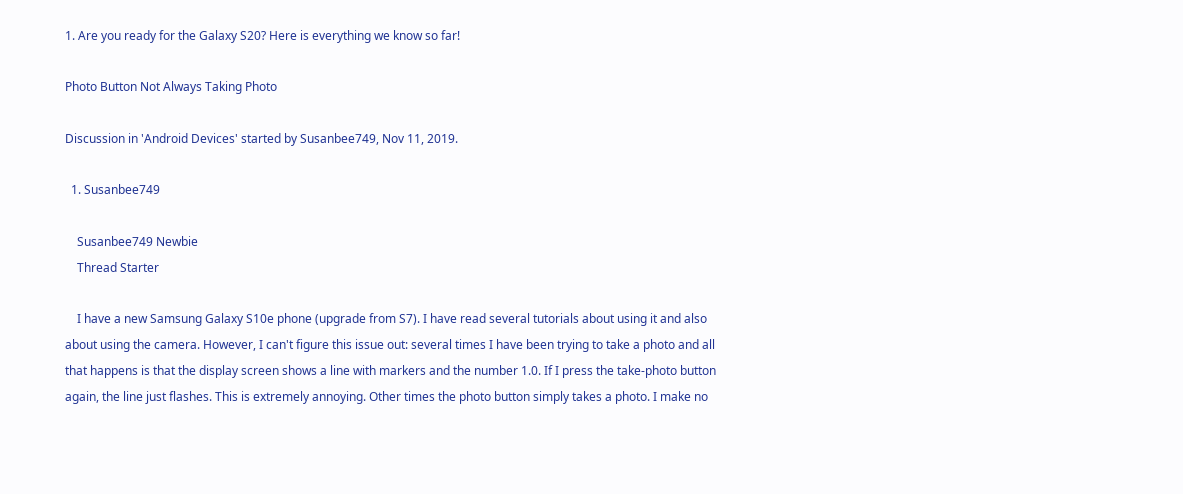1. Are you ready for the Galaxy S20? Here is everything we know so far!

Photo Button Not Always Taking Photo

Discussion in 'Android Devices' started by Susanbee749, Nov 11, 2019.

  1. Susanbee749

    Susanbee749 Newbie
    Thread Starter

    I have a new Samsung Galaxy S10e phone (upgrade from S7). I have read several tutorials about using it and also about using the camera. However, I can't figure this issue out: several times I have been trying to take a photo and all that happens is that the display screen shows a line with markers and the number 1.0. If I press the take-photo button again, the line just flashes. This is extremely annoying. Other times the photo button simply takes a photo. I make no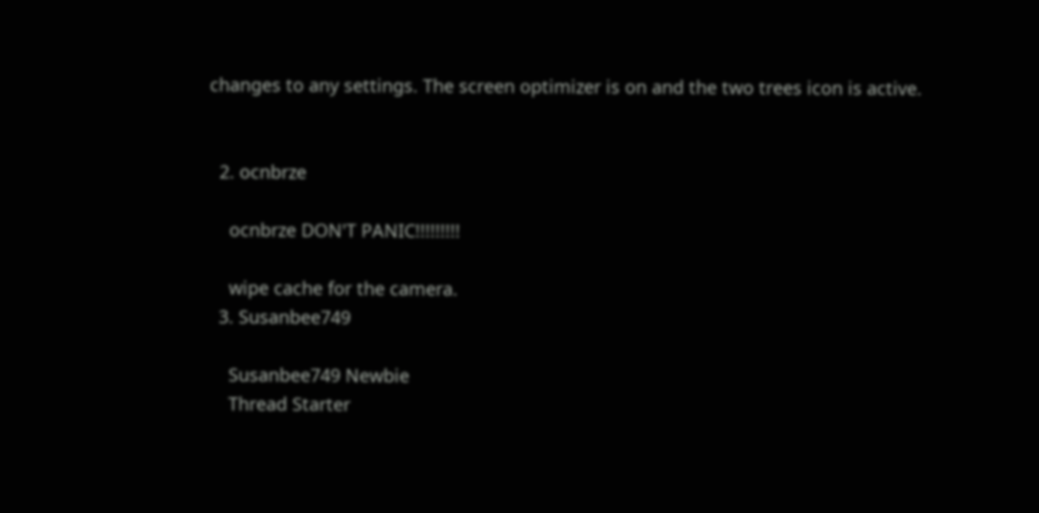changes to any settings. The screen optimizer is on and the two trees icon is active.


  2. ocnbrze

    ocnbrze DON'T PANIC!!!!!!!!!

    wipe cache for the camera.
  3. Susanbee749

    Susanbee749 Newbie
    Thread Starter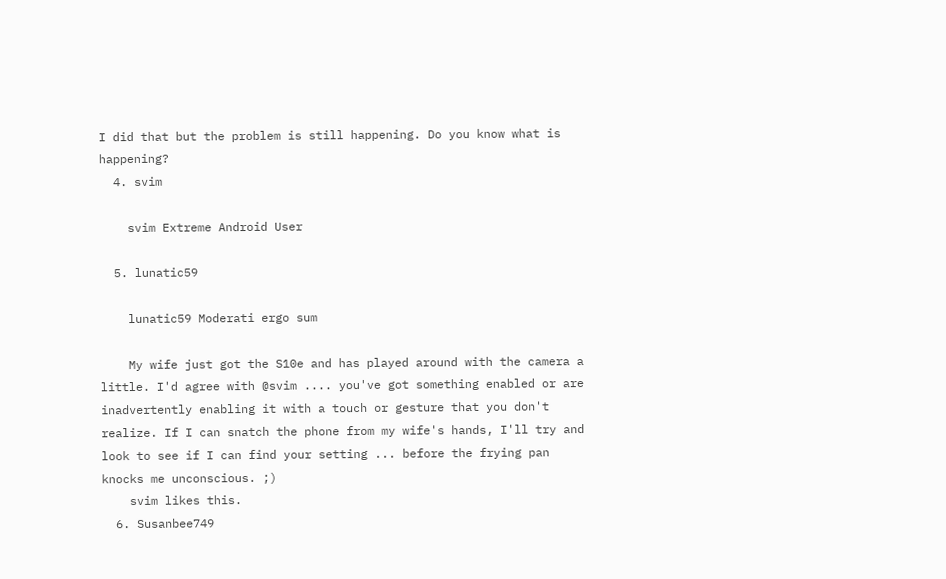I did that but the problem is still happening. Do you know what is happening?
  4. svim

    svim Extreme Android User

  5. lunatic59

    lunatic59 Moderati ergo sum

    My wife just got the S10e and has played around with the camera a little. I'd agree with @svim .... you've got something enabled or are inadvertently enabling it with a touch or gesture that you don't realize. If I can snatch the phone from my wife's hands, I'll try and look to see if I can find your setting ... before the frying pan knocks me unconscious. ;)
    svim likes this.
  6. Susanbee749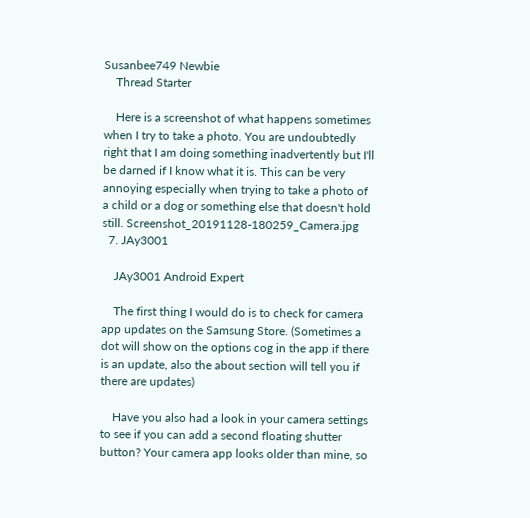Susanbee749 Newbie
    Thread Starter

    Here is a screenshot of what happens sometimes when I try to take a photo. You are undoubtedly right that I am doing something inadvertently but I'll be darned if I know what it is. This can be very annoying especially when trying to take a photo of a child or a dog or something else that doesn't hold still. Screenshot_20191128-180259_Camera.jpg
  7. JAy3001

    JAy3001 Android Expert

    The first thing I would do is to check for camera app updates on the Samsung Store. (Sometimes a dot will show on the options cog in the app if there is an update, also the about section will tell you if there are updates)

    Have you also had a look in your camera settings to see if you can add a second floating shutter button? Your camera app looks older than mine, so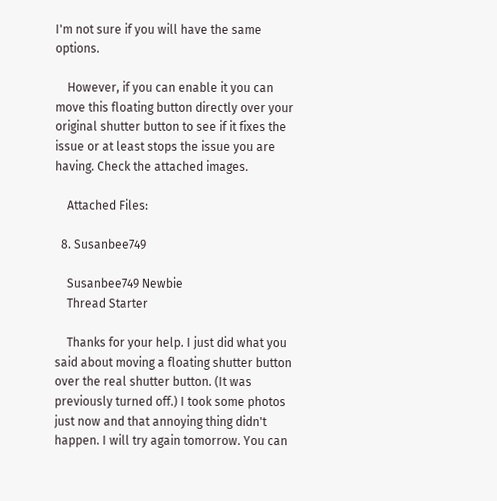I'm not sure if you will have the same options.

    However, if you can enable it you can move this floating button directly over your original shutter button to see if it fixes the issue or at least stops the issue you are having. Check the attached images.

    Attached Files:

  8. Susanbee749

    Susanbee749 Newbie
    Thread Starter

    Thanks for your help. I just did what you said about moving a floating shutter button over the real shutter button. (It was previously turned off.) I took some photos just now and that annoying thing didn't happen. I will try again tomorrow. You can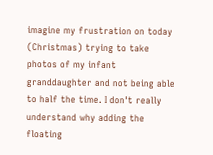imagine my frustration on today (Christmas) trying to take photos of my infant granddaughter and not being able to half the time. I don't really understand why adding the floating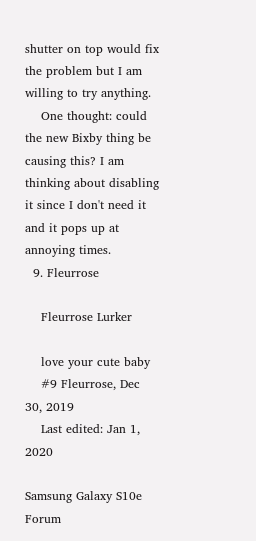shutter on top would fix the problem but I am willing to try anything.
    One thought: could the new Bixby thing be causing this? I am thinking about disabling it since I don't need it and it pops up at annoying times.
  9. Fleurrose

    Fleurrose Lurker

    love your cute baby
    #9 Fleurrose, Dec 30, 2019
    Last edited: Jan 1, 2020

Samsung Galaxy S10e Forum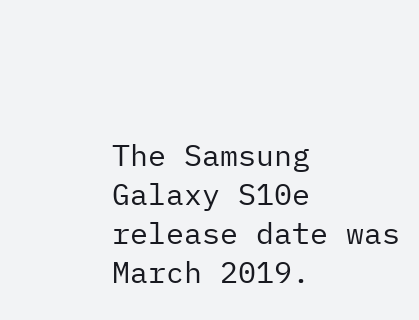The Samsung Galaxy S10e release date was March 2019.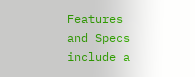Features and Specs include a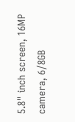5.8" inch screen, 16MP camera, 6/8GB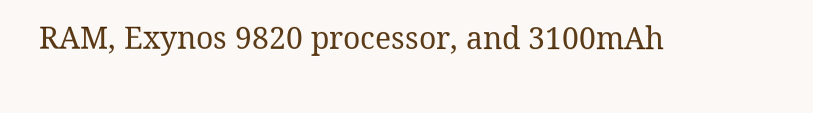RAM, Exynos 9820 processor, and 3100mAh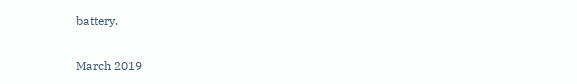battery.

March 2019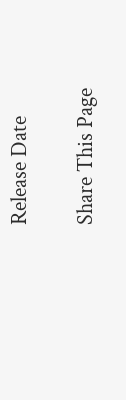Release Date

Share This Page